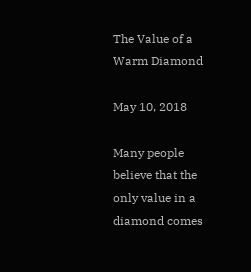The Value of a Warm Diamond

May 10, 2018

Many people believe that the only value in a diamond comes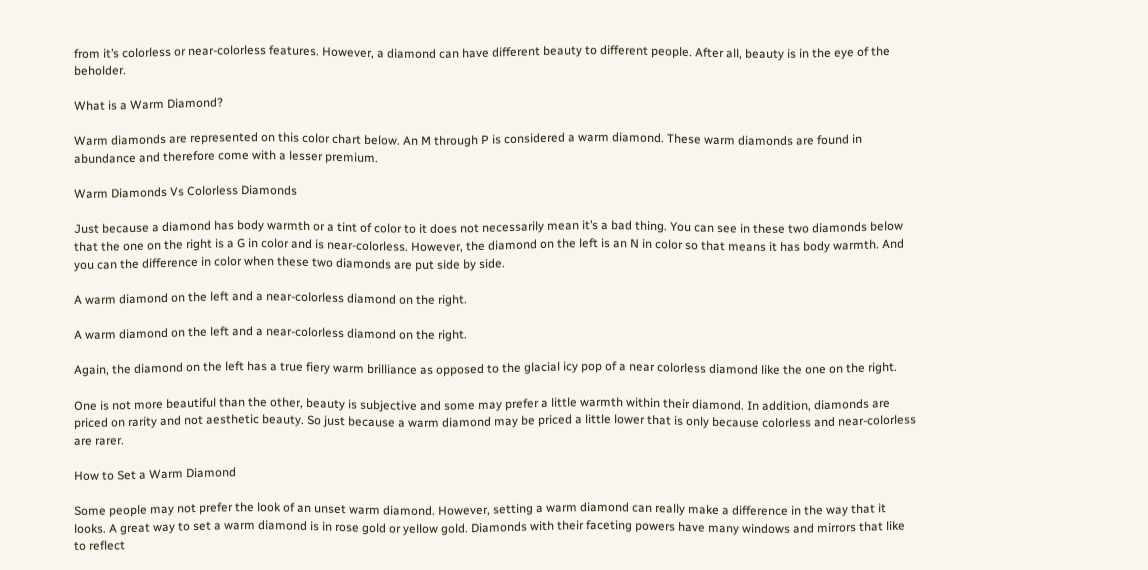from it’s colorless or near-colorless features. However, a diamond can have different beauty to different people. After all, beauty is in the eye of the beholder.

What is a Warm Diamond?

Warm diamonds are represented on this color chart below. An M through P is considered a warm diamond. These warm diamonds are found in abundance and therefore come with a lesser premium.

Warm Diamonds Vs Colorless Diamonds

Just because a diamond has body warmth or a tint of color to it does not necessarily mean it’s a bad thing. You can see in these two diamonds below that the one on the right is a G in color and is near-colorless. However, the diamond on the left is an N in color so that means it has body warmth. And you can the difference in color when these two diamonds are put side by side.

A warm diamond on the left and a near-colorless diamond on the right.

A warm diamond on the left and a near-colorless diamond on the right.

Again, the diamond on the left has a true fiery warm brilliance as opposed to the glacial icy pop of a near colorless diamond like the one on the right.

One is not more beautiful than the other, beauty is subjective and some may prefer a little warmth within their diamond. In addition, diamonds are priced on rarity and not aesthetic beauty. So just because a warm diamond may be priced a little lower that is only because colorless and near-colorless are rarer.

How to Set a Warm Diamond

Some people may not prefer the look of an unset warm diamond. However, setting a warm diamond can really make a difference in the way that it looks. A great way to set a warm diamond is in rose gold or yellow gold. Diamonds with their faceting powers have many windows and mirrors that like to reflect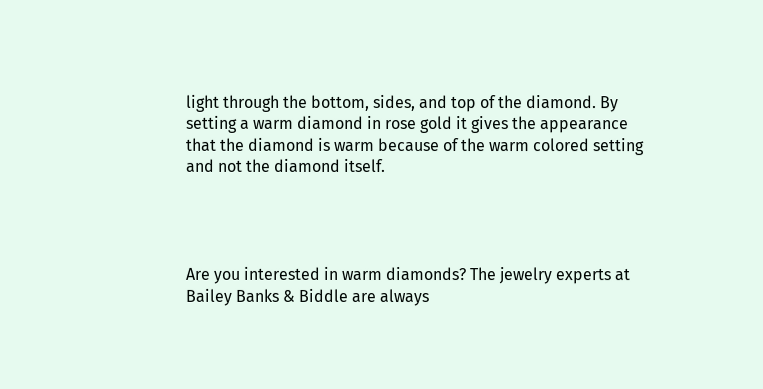light through the bottom, sides, and top of the diamond. By setting a warm diamond in rose gold it gives the appearance that the diamond is warm because of the warm colored setting and not the diamond itself.




Are you interested in warm diamonds? The jewelry experts at Bailey Banks & Biddle are always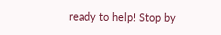ready to help! Stop by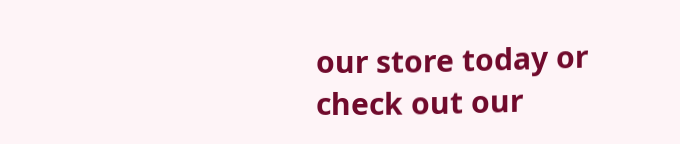our store today or check out our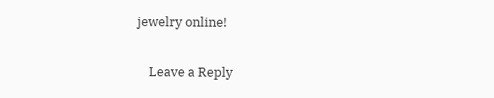jewelry online!

    Leave a Reply